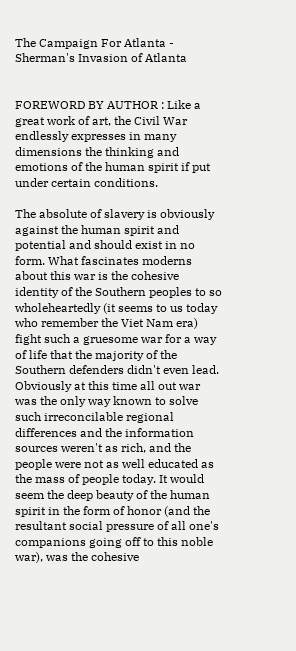The Campaign For Atlanta - Sherman's Invasion of Atlanta


FOREWORD BY AUTHOR : Like a great work of art, the Civil War endlessly expresses in many dimensions the thinking and emotions of the human spirit if put under certain conditions.

The absolute of slavery is obviously against the human spirit and potential and should exist in no form. What fascinates moderns about this war is the cohesive identity of the Southern peoples to so wholeheartedly (it seems to us today who remember the Viet Nam era) fight such a gruesome war for a way of life that the majority of the Southern defenders didn't even lead. Obviously at this time all out war was the only way known to solve such irreconcilable regional differences and the information sources weren't as rich, and the people were not as well educated as the mass of people today. It would seem the deep beauty of the human spirit in the form of honor (and the resultant social pressure of all one's companions going off to this noble war), was the cohesive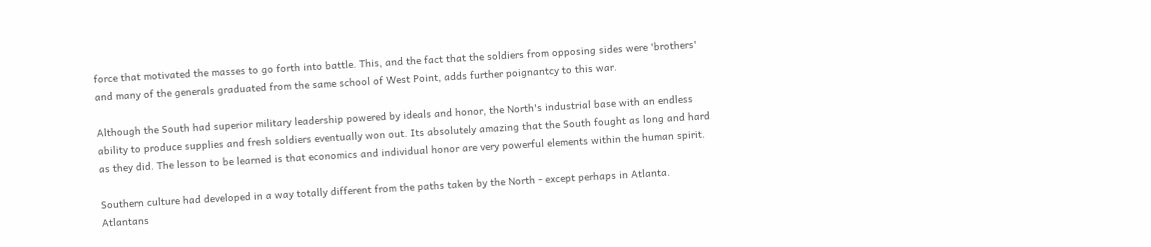force that motivated the masses to go forth into battle. This, and the fact that the soldiers from opposing sides were 'brothers' and many of the generals graduated from the same school of West Point, adds further poignantcy to this war.

Although the South had superior military leadership powered by ideals and honor, the North's industrial base with an endless ability to produce supplies and fresh soldiers eventually won out. Its absolutely amazing that the South fought as long and hard as they did. The lesson to be learned is that economics and individual honor are very powerful elements within the human spirit.

Southern culture had developed in a way totally different from the paths taken by the North - except perhaps in Atlanta. Atlantans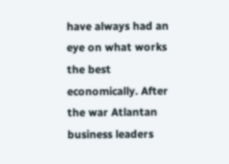have always had an eye on what works the best economically. After the war Atlantan business leaders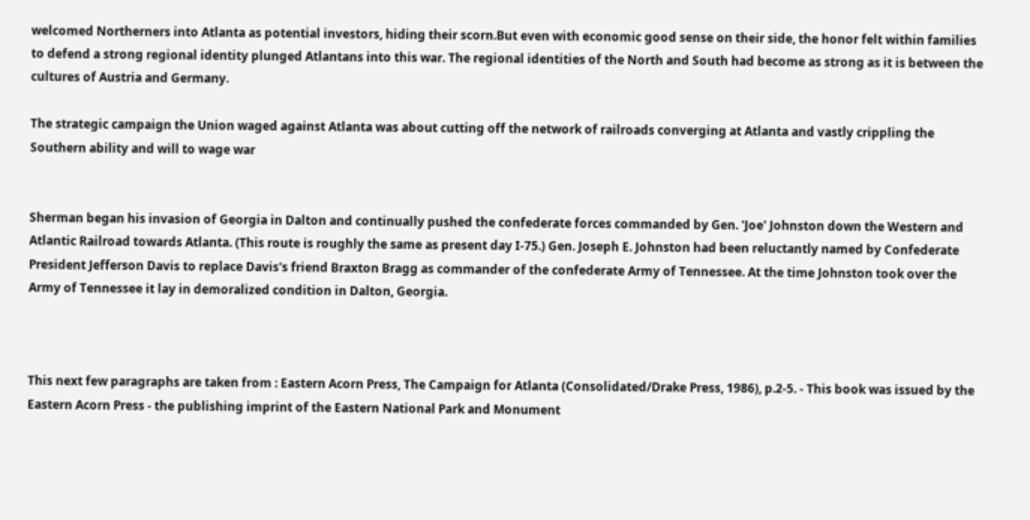welcomed Northerners into Atlanta as potential investors, hiding their scorn.But even with economic good sense on their side, the honor felt within families to defend a strong regional identity plunged Atlantans into this war. The regional identities of the North and South had become as strong as it is between the cultures of Austria and Germany.

The strategic campaign the Union waged against Atlanta was about cutting off the network of railroads converging at Atlanta and vastly crippling the Southern ability and will to wage war


Sherman began his invasion of Georgia in Dalton and continually pushed the confederate forces commanded by Gen. 'Joe' Johnston down the Western and Atlantic Railroad towards Atlanta. (This route is roughly the same as present day I-75.) Gen. Joseph E. Johnston had been reluctantly named by Confederate President Jefferson Davis to replace Davis's friend Braxton Bragg as commander of the confederate Army of Tennessee. At the time Johnston took over the Army of Tennessee it lay in demoralized condition in Dalton, Georgia.



This next few paragraphs are taken from : Eastern Acorn Press, The Campaign for Atlanta (Consolidated/Drake Press, 1986), p.2-5. - This book was issued by the Eastern Acorn Press - the publishing imprint of the Eastern National Park and Monument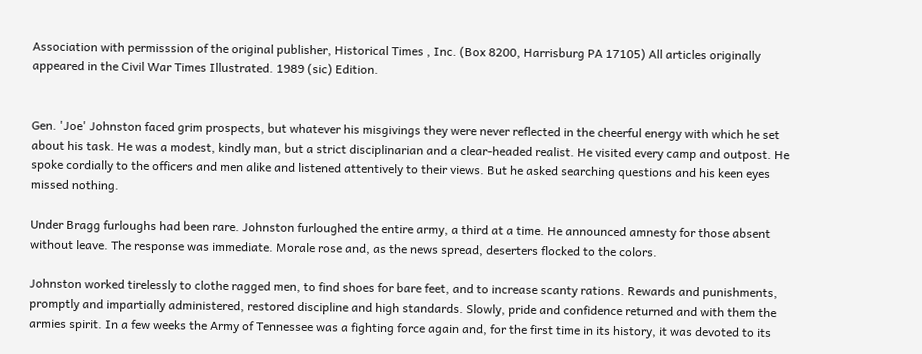Association with permisssion of the original publisher, Historical Times , Inc. (Box 8200, Harrisburg PA 17105) All articles originally appeared in the Civil War Times Illustrated. 1989 (sic) Edition.


Gen. 'Joe' Johnston faced grim prospects, but whatever his misgivings they were never reflected in the cheerful energy with which he set about his task. He was a modest, kindly man, but a strict disciplinarian and a clear-headed realist. He visited every camp and outpost. He spoke cordially to the officers and men alike and listened attentively to their views. But he asked searching questions and his keen eyes missed nothing.

Under Bragg furloughs had been rare. Johnston furloughed the entire army, a third at a time. He announced amnesty for those absent without leave. The response was immediate. Morale rose and, as the news spread, deserters flocked to the colors.

Johnston worked tirelessly to clothe ragged men, to find shoes for bare feet, and to increase scanty rations. Rewards and punishments, promptly and impartially administered, restored discipline and high standards. Slowly, pride and confidence returned and with them the armies spirit. In a few weeks the Army of Tennessee was a fighting force again and, for the first time in its history, it was devoted to its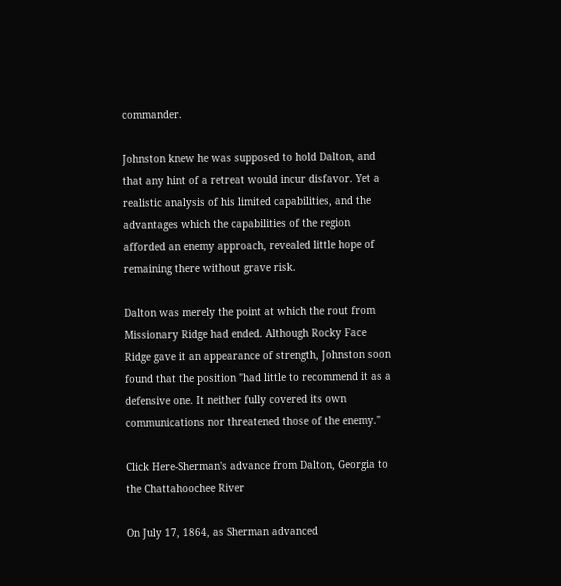commander.

Johnston knew he was supposed to hold Dalton, and that any hint of a retreat would incur disfavor. Yet a realistic analysis of his limited capabilities, and the advantages which the capabilities of the region afforded an enemy approach, revealed little hope of remaining there without grave risk.

Dalton was merely the point at which the rout from Missionary Ridge had ended. Although Rocky Face Ridge gave it an appearance of strength, Johnston soon found that the position "had little to recommend it as a defensive one. It neither fully covered its own communications nor threatened those of the enemy."

Click Here-Sherman's advance from Dalton, Georgia to the Chattahoochee River

On July 17, 1864, as Sherman advanced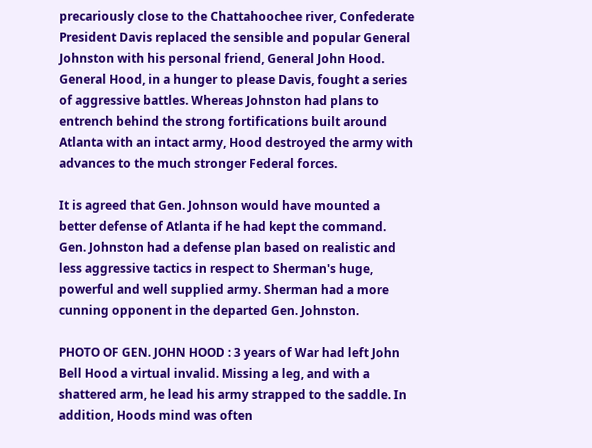precariously close to the Chattahoochee river, Confederate President Davis replaced the sensible and popular General Johnston with his personal friend, General John Hood. General Hood, in a hunger to please Davis, fought a series of aggressive battles. Whereas Johnston had plans to entrench behind the strong fortifications built around Atlanta with an intact army, Hood destroyed the army with advances to the much stronger Federal forces.

It is agreed that Gen. Johnson would have mounted a better defense of Atlanta if he had kept the command. Gen. Johnston had a defense plan based on realistic and less aggressive tactics in respect to Sherman's huge, powerful and well supplied army. Sherman had a more cunning opponent in the departed Gen. Johnston.

PHOTO OF GEN. JOHN HOOD : 3 years of War had left John Bell Hood a virtual invalid. Missing a leg, and with a shattered arm, he lead his army strapped to the saddle. In addition, Hoods mind was often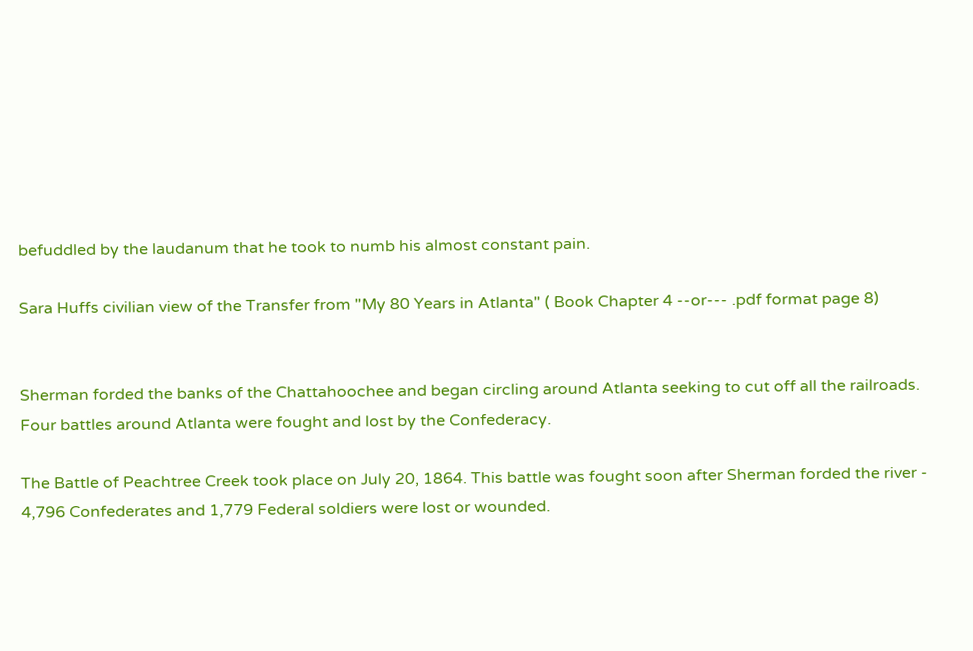befuddled by the laudanum that he took to numb his almost constant pain.

Sara Huffs civilian view of the Transfer from "My 80 Years in Atlanta" ( Book Chapter 4 --or--- .pdf format page 8)


Sherman forded the banks of the Chattahoochee and began circling around Atlanta seeking to cut off all the railroads. Four battles around Atlanta were fought and lost by the Confederacy.

The Battle of Peachtree Creek took place on July 20, 1864. This battle was fought soon after Sherman forded the river - 4,796 Confederates and 1,779 Federal soldiers were lost or wounded.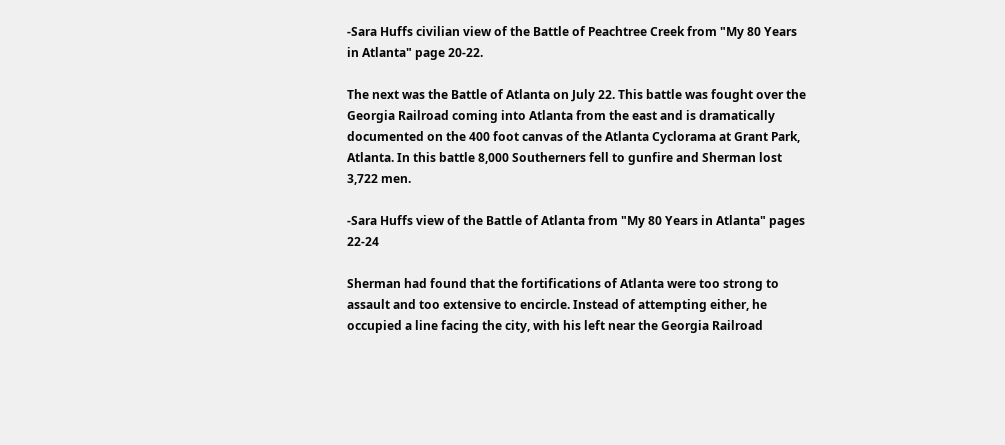-Sara Huffs civilian view of the Battle of Peachtree Creek from "My 80 Years in Atlanta" page 20-22.

The next was the Battle of Atlanta on July 22. This battle was fought over the Georgia Railroad coming into Atlanta from the east and is dramatically documented on the 400 foot canvas of the Atlanta Cyclorama at Grant Park, Atlanta. In this battle 8,000 Southerners fell to gunfire and Sherman lost 3,722 men.

-Sara Huffs view of the Battle of Atlanta from "My 80 Years in Atlanta" pages 22-24

Sherman had found that the fortifications of Atlanta were too strong to assault and too extensive to encircle. Instead of attempting either, he occupied a line facing the city, with his left near the Georgia Railroad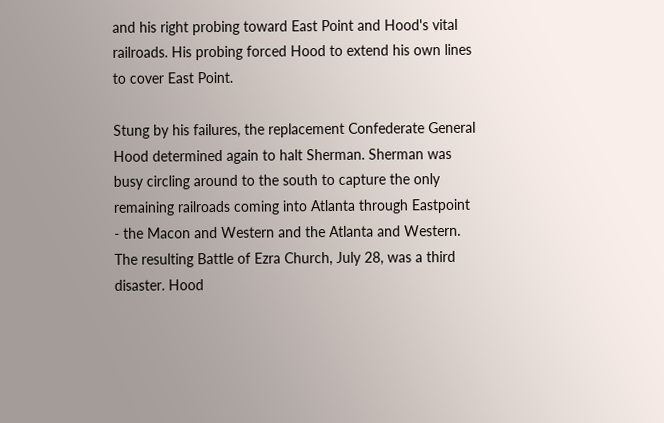and his right probing toward East Point and Hood's vital railroads. His probing forced Hood to extend his own lines to cover East Point.

Stung by his failures, the replacement Confederate General Hood determined again to halt Sherman. Sherman was busy circling around to the south to capture the only remaining railroads coming into Atlanta through Eastpoint - the Macon and Western and the Atlanta and Western. The resulting Battle of Ezra Church, July 28, was a third disaster. Hood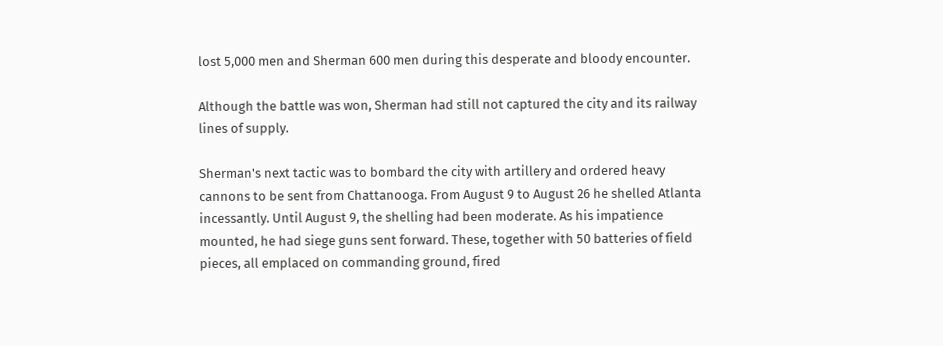lost 5,000 men and Sherman 600 men during this desperate and bloody encounter.

Although the battle was won, Sherman had still not captured the city and its railway lines of supply.

Sherman's next tactic was to bombard the city with artillery and ordered heavy cannons to be sent from Chattanooga. From August 9 to August 26 he shelled Atlanta incessantly. Until August 9, the shelling had been moderate. As his impatience mounted, he had siege guns sent forward. These, together with 50 batteries of field pieces, all emplaced on commanding ground, fired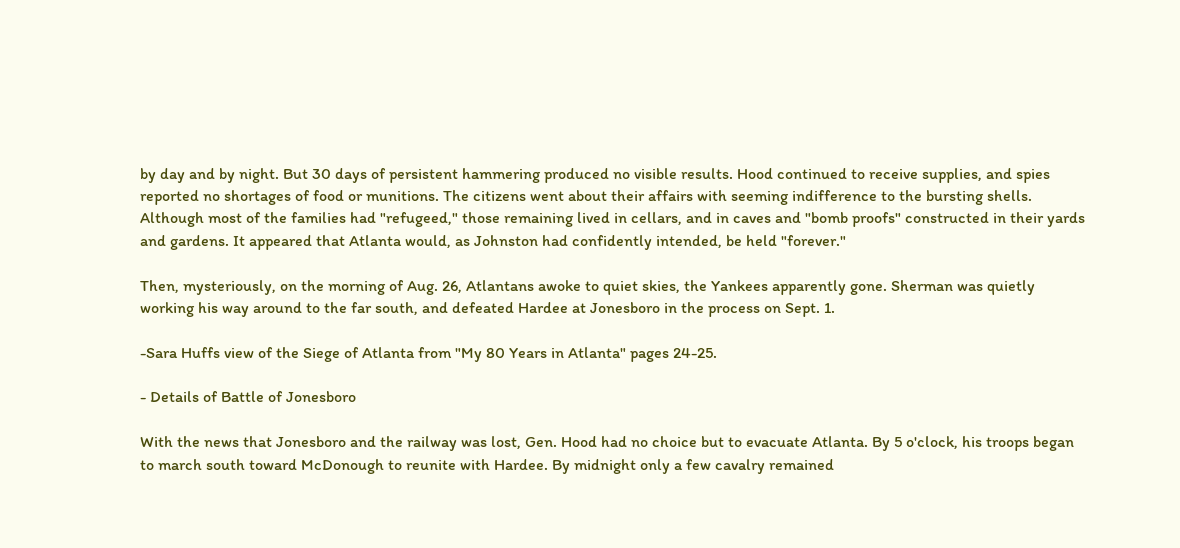by day and by night. But 30 days of persistent hammering produced no visible results. Hood continued to receive supplies, and spies reported no shortages of food or munitions. The citizens went about their affairs with seeming indifference to the bursting shells. Although most of the families had "refugeed," those remaining lived in cellars, and in caves and "bomb proofs" constructed in their yards and gardens. It appeared that Atlanta would, as Johnston had confidently intended, be held "forever."

Then, mysteriously, on the morning of Aug. 26, Atlantans awoke to quiet skies, the Yankees apparently gone. Sherman was quietly working his way around to the far south, and defeated Hardee at Jonesboro in the process on Sept. 1.

-Sara Huffs view of the Siege of Atlanta from "My 80 Years in Atlanta" pages 24-25.

- Details of Battle of Jonesboro

With the news that Jonesboro and the railway was lost, Gen. Hood had no choice but to evacuate Atlanta. By 5 o'clock, his troops began to march south toward McDonough to reunite with Hardee. By midnight only a few cavalry remained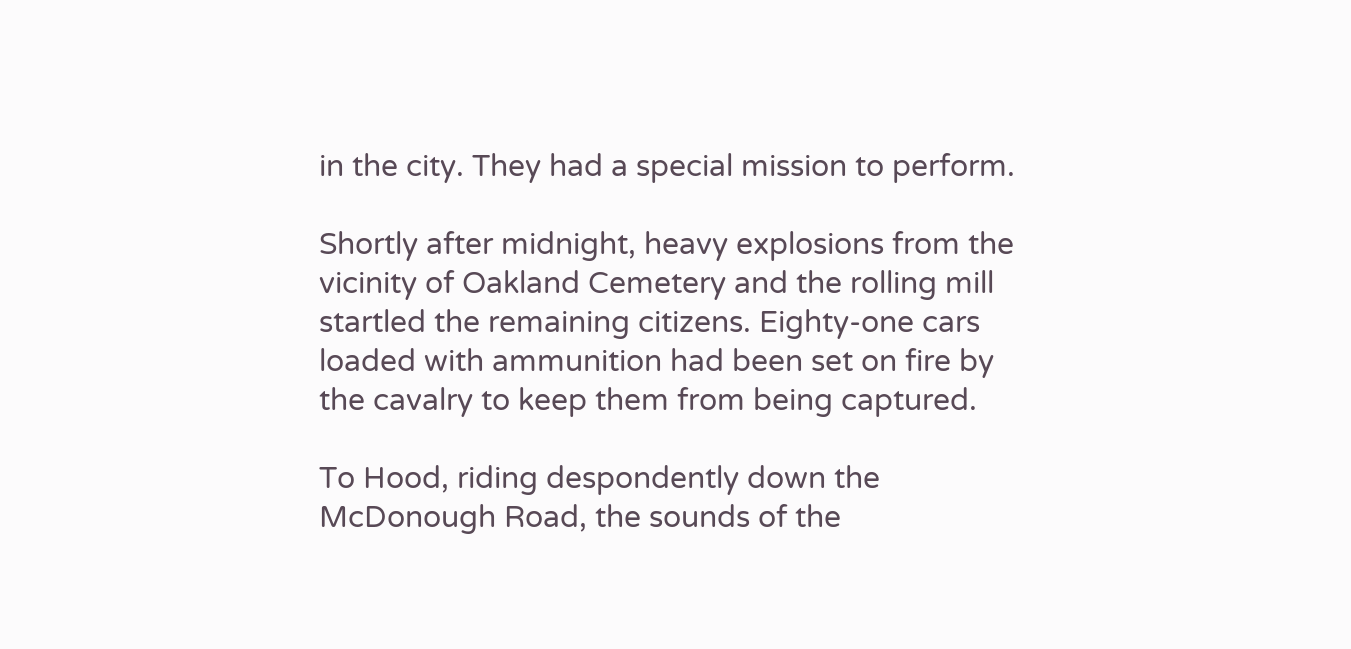in the city. They had a special mission to perform.

Shortly after midnight, heavy explosions from the vicinity of Oakland Cemetery and the rolling mill startled the remaining citizens. Eighty-one cars loaded with ammunition had been set on fire by the cavalry to keep them from being captured.

To Hood, riding despondently down the McDonough Road, the sounds of the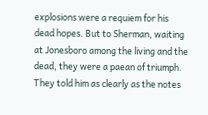explosions were a requiem for his dead hopes. But to Sherman, waiting at Jonesboro among the living and the dead, they were a paean of triumph. They told him as clearly as the notes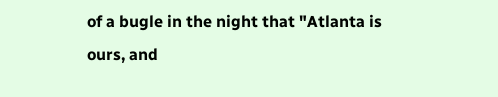of a bugle in the night that "Atlanta is ours, and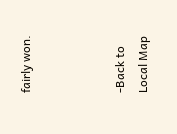fairly won.



-Back to Local Map